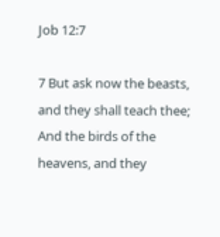Job 12:7

7 But ask now the beasts, and they shall teach thee; And the birds of the heavens, and they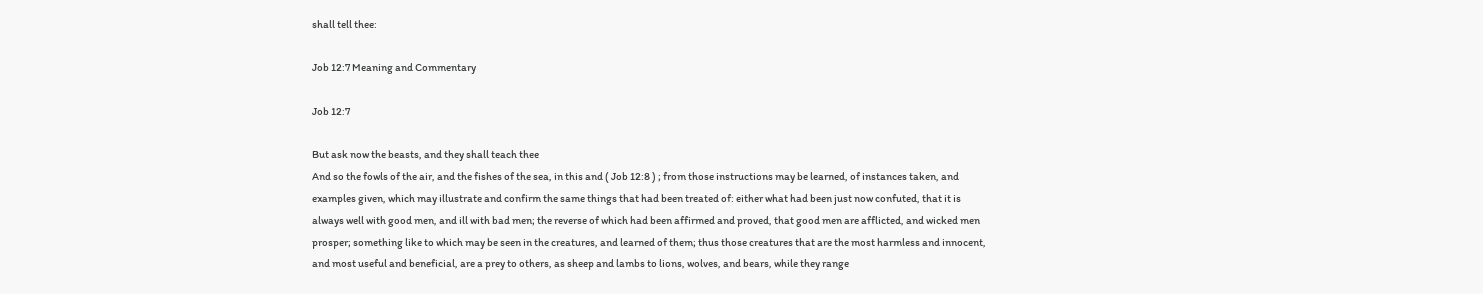shall tell thee:

Job 12:7 Meaning and Commentary

Job 12:7

But ask now the beasts, and they shall teach thee
And so the fowls of the air, and the fishes of the sea, in this and ( Job 12:8 ) ; from those instructions may be learned, of instances taken, and examples given, which may illustrate and confirm the same things that had been treated of: either what had been just now confuted, that it is always well with good men, and ill with bad men; the reverse of which had been affirmed and proved, that good men are afflicted, and wicked men prosper; something like to which may be seen in the creatures, and learned of them; thus those creatures that are the most harmless and innocent, and most useful and beneficial, are a prey to others, as sheep and lambs to lions, wolves, and bears, while they range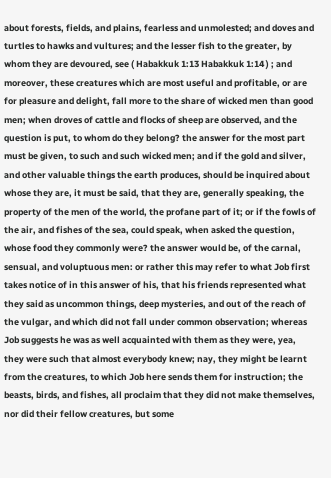about forests, fields, and plains, fearless and unmolested; and doves and turtles to hawks and vultures; and the lesser fish to the greater, by whom they are devoured, see ( Habakkuk 1:13 Habakkuk 1:14 ) ; and moreover, these creatures which are most useful and profitable, or are for pleasure and delight, fall more to the share of wicked men than good men; when droves of cattle and flocks of sheep are observed, and the question is put, to whom do they belong? the answer for the most part must be given, to such and such wicked men; and if the gold and silver, and other valuable things the earth produces, should be inquired about whose they are, it must be said, that they are, generally speaking, the property of the men of the world, the profane part of it; or if the fowls of the air, and fishes of the sea, could speak, when asked the question, whose food they commonly were? the answer would be, of the carnal, sensual, and voluptuous men: or rather this may refer to what Job first takes notice of in this answer of his, that his friends represented what they said as uncommon things, deep mysteries, and out of the reach of the vulgar, and which did not fall under common observation; whereas Job suggests he was as well acquainted with them as they were, yea, they were such that almost everybody knew; nay, they might be learnt from the creatures, to which Job here sends them for instruction; the beasts, birds, and fishes, all proclaim that they did not make themselves, nor did their fellow creatures, but some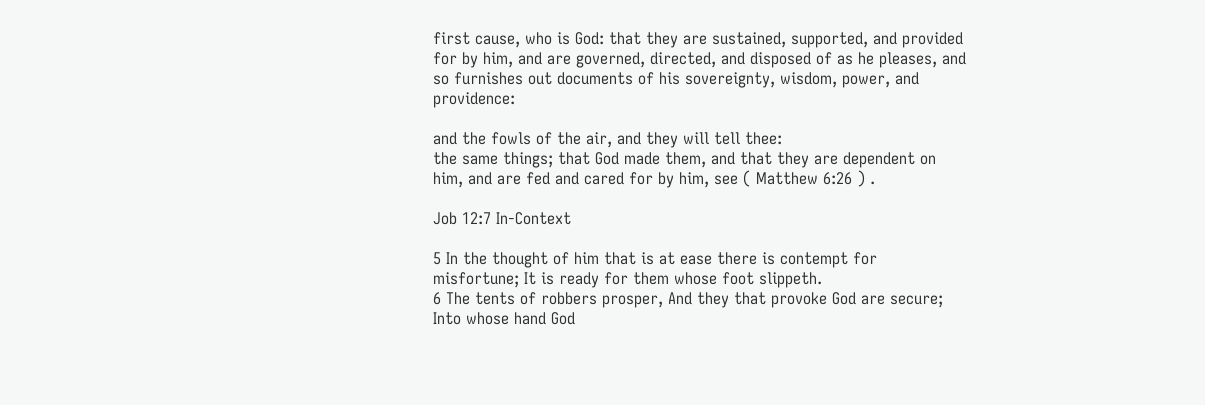first cause, who is God: that they are sustained, supported, and provided for by him, and are governed, directed, and disposed of as he pleases, and so furnishes out documents of his sovereignty, wisdom, power, and providence:

and the fowls of the air, and they will tell thee:
the same things; that God made them, and that they are dependent on him, and are fed and cared for by him, see ( Matthew 6:26 ) .

Job 12:7 In-Context

5 In the thought of him that is at ease there is contempt for misfortune; It is ready for them whose foot slippeth.
6 The tents of robbers prosper, And they that provoke God are secure; Into whose hand God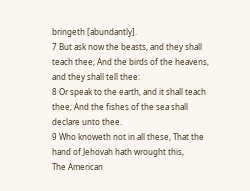bringeth [abundantly].
7 But ask now the beasts, and they shall teach thee; And the birds of the heavens, and they shall tell thee:
8 Or speak to the earth, and it shall teach thee; And the fishes of the sea shall declare unto thee.
9 Who knoweth not in all these, That the hand of Jehovah hath wrought this,
The American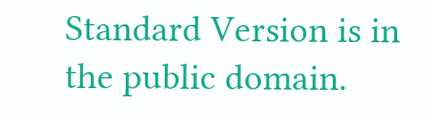Standard Version is in the public domain.